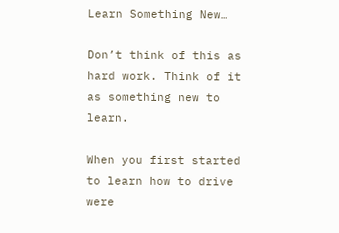Learn Something New…

Don’t think of this as hard work. Think of it as something new to learn.

When you first started to learn how to drive were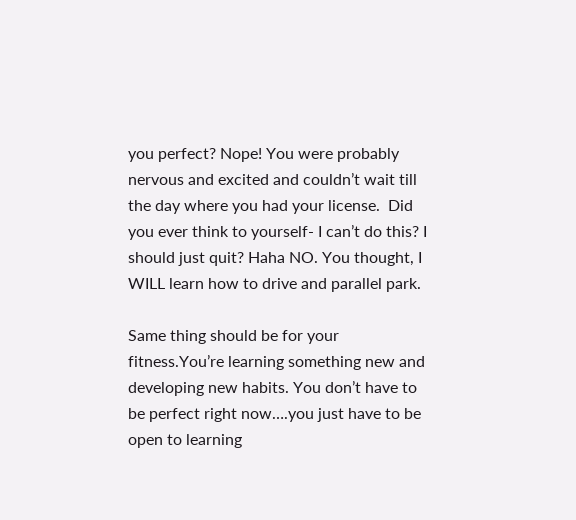you perfect? Nope! You were probably nervous and excited and couldn’t wait till the day where you had your license.  Did you ever think to yourself- I can’t do this? I should just quit? Haha NO. You thought, I WILL learn how to drive and parallel park.

Same thing should be for your fitness.You’re learning something new and developing new habits. You don’t have to be perfect right now….you just have to be open to learning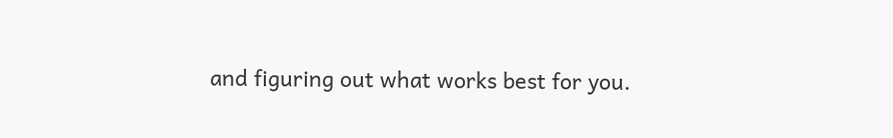and figuring out what works best for you.